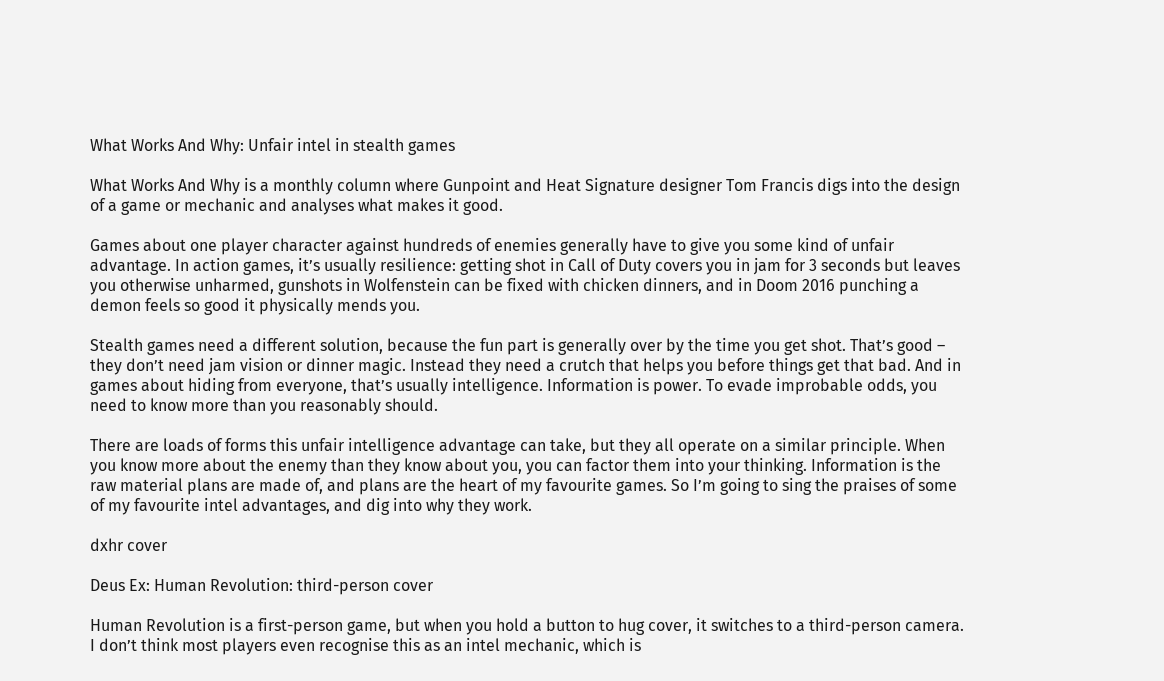What Works And Why: Unfair intel in stealth games

What Works And Why is a monthly column where Gunpoint and Heat Signature designer Tom Francis digs into the design of a game or mechanic and analyses what makes it good.

Games about one player character against hundreds of enemies generally have to give you some kind of unfair advantage. In action games, it’s usually resilience: getting shot in Call of Duty covers you in jam for 3 seconds but leaves you otherwise unharmed, gunshots in Wolfenstein can be fixed with chicken dinners, and in Doom 2016 punching a demon feels so good it physically mends you.

Stealth games need a different solution, because the fun part is generally over by the time you get shot. That’s good – they don’t need jam vision or dinner magic. Instead they need a crutch that helps you before things get that bad. And in games about hiding from everyone, that’s usually intelligence. Information is power. To evade improbable odds, you need to know more than you reasonably should.

There are loads of forms this unfair intelligence advantage can take, but they all operate on a similar principle. When you know more about the enemy than they know about you, you can factor them into your thinking. Information is the raw material plans are made of, and plans are the heart of my favourite games. So I’m going to sing the praises of some of my favourite intel advantages, and dig into why they work.

dxhr cover

Deus Ex: Human Revolution: third-person cover

Human Revolution is a first-person game, but when you hold a button to hug cover, it switches to a third-person camera. I don’t think most players even recognise this as an intel mechanic, which is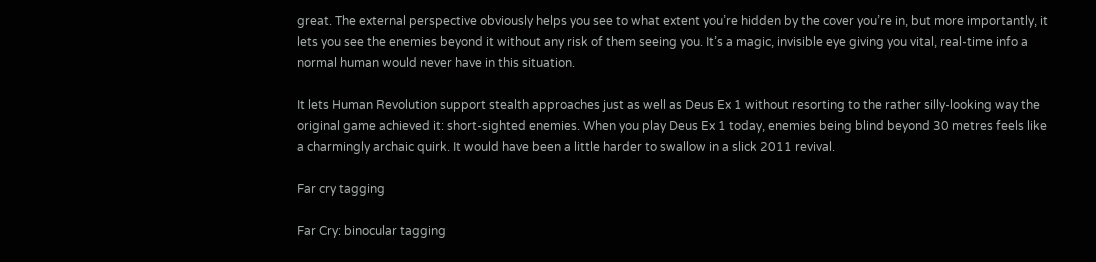great. The external perspective obviously helps you see to what extent you’re hidden by the cover you’re in, but more importantly, it lets you see the enemies beyond it without any risk of them seeing you. It’s a magic, invisible eye giving you vital, real-time info a normal human would never have in this situation.

It lets Human Revolution support stealth approaches just as well as Deus Ex 1 without resorting to the rather silly-looking way the original game achieved it: short-sighted enemies. When you play Deus Ex 1 today, enemies being blind beyond 30 metres feels like a charmingly archaic quirk. It would have been a little harder to swallow in a slick 2011 revival.

Far cry tagging

Far Cry: binocular tagging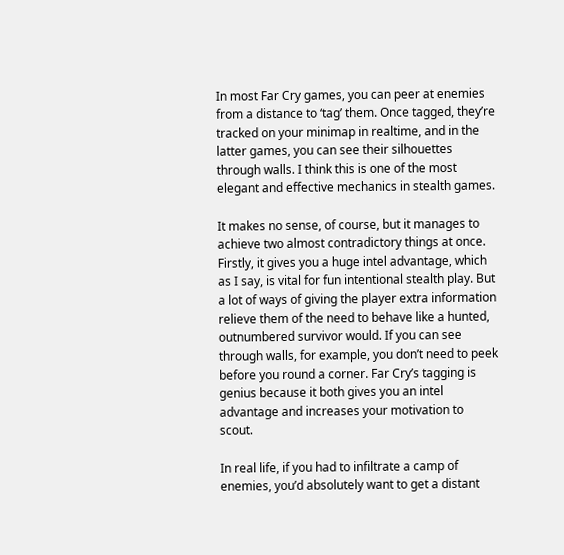In most Far Cry games, you can peer at enemies from a distance to ‘tag’ them. Once tagged, they’re tracked on your minimap in realtime, and in the latter games, you can see their silhouettes through walls. I think this is one of the most elegant and effective mechanics in stealth games.

It makes no sense, of course, but it manages to achieve two almost contradictory things at once. Firstly, it gives you a huge intel advantage, which as I say, is vital for fun intentional stealth play. But a lot of ways of giving the player extra information relieve them of the need to behave like a hunted, outnumbered survivor would. If you can see through walls, for example, you don’t need to peek before you round a corner. Far Cry’s tagging is genius because it both gives you an intel advantage and increases your motivation to scout.

In real life, if you had to infiltrate a camp of enemies, you’d absolutely want to get a distant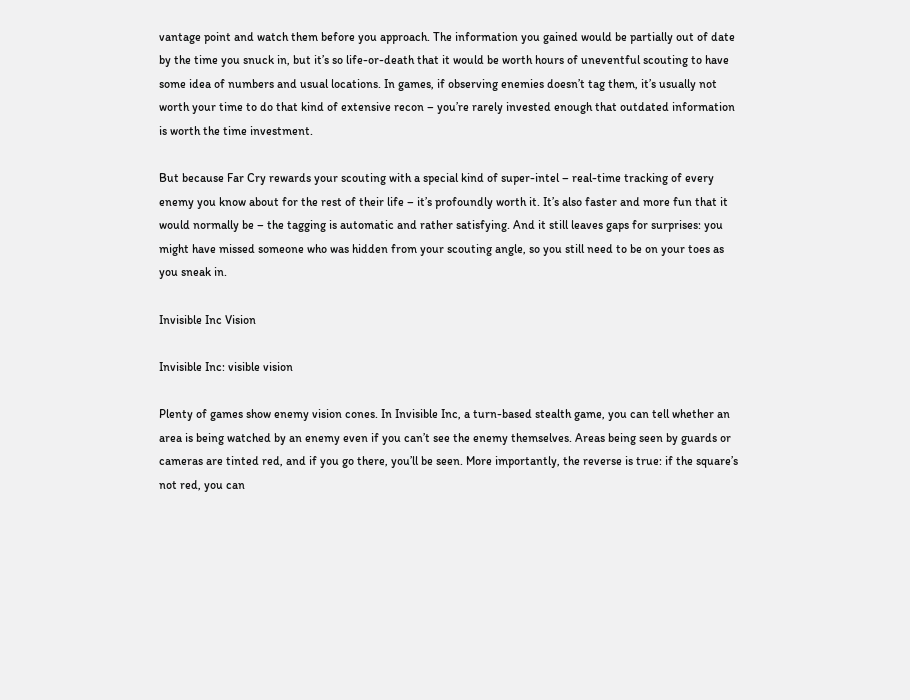vantage point and watch them before you approach. The information you gained would be partially out of date by the time you snuck in, but it’s so life-or-death that it would be worth hours of uneventful scouting to have some idea of numbers and usual locations. In games, if observing enemies doesn’t tag them, it’s usually not worth your time to do that kind of extensive recon – you’re rarely invested enough that outdated information is worth the time investment.

But because Far Cry rewards your scouting with a special kind of super-intel – real-time tracking of every enemy you know about for the rest of their life – it’s profoundly worth it. It’s also faster and more fun that it would normally be – the tagging is automatic and rather satisfying. And it still leaves gaps for surprises: you might have missed someone who was hidden from your scouting angle, so you still need to be on your toes as you sneak in.

Invisible Inc Vision

Invisible Inc: visible vision

Plenty of games show enemy vision cones. In Invisible Inc, a turn-based stealth game, you can tell whether an area is being watched by an enemy even if you can’t see the enemy themselves. Areas being seen by guards or cameras are tinted red, and if you go there, you’ll be seen. More importantly, the reverse is true: if the square’s not red, you can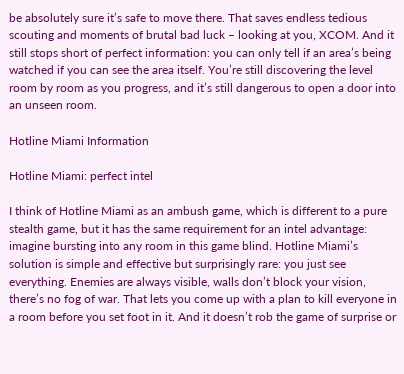be absolutely sure it’s safe to move there. That saves endless tedious scouting and moments of brutal bad luck – looking at you, XCOM. And it still stops short of perfect information: you can only tell if an area’s being watched if you can see the area itself. You’re still discovering the level room by room as you progress, and it’s still dangerous to open a door into an unseen room.

Hotline Miami Information

Hotline Miami: perfect intel

I think of Hotline Miami as an ambush game, which is different to a pure stealth game, but it has the same requirement for an intel advantage: imagine bursting into any room in this game blind. Hotline Miami’s solution is simple and effective but surprisingly rare: you just see everything. Enemies are always visible, walls don’t block your vision, there’s no fog of war. That lets you come up with a plan to kill everyone in a room before you set foot in it. And it doesn’t rob the game of surprise or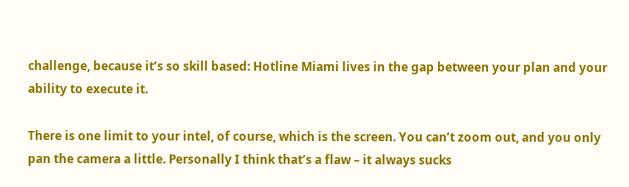challenge, because it’s so skill based: Hotline Miami lives in the gap between your plan and your ability to execute it.

There is one limit to your intel, of course, which is the screen. You can’t zoom out, and you only pan the camera a little. Personally I think that’s a flaw – it always sucks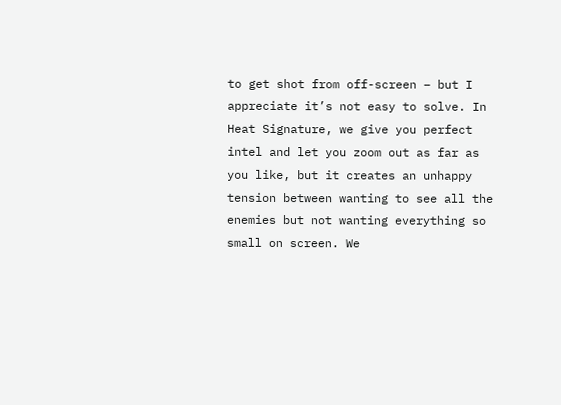to get shot from off-screen – but I appreciate it’s not easy to solve. In Heat Signature, we give you perfect intel and let you zoom out as far as you like, but it creates an unhappy tension between wanting to see all the enemies but not wanting everything so small on screen. We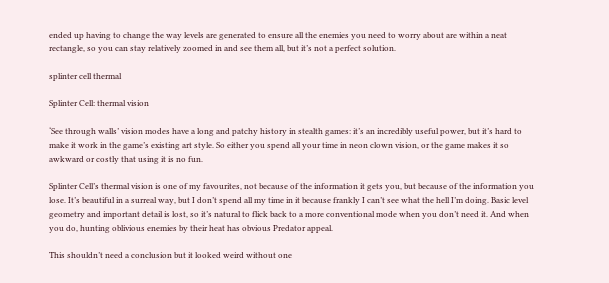ended up having to change the way levels are generated to ensure all the enemies you need to worry about are within a neat rectangle, so you can stay relatively zoomed in and see them all, but it’s not a perfect solution.

splinter cell thermal

Splinter Cell: thermal vision

‘See through walls’ vision modes have a long and patchy history in stealth games: it’s an incredibly useful power, but it’s hard to make it work in the game’s existing art style. So either you spend all your time in neon clown vision, or the game makes it so awkward or costly that using it is no fun.

Splinter Cell’s thermal vision is one of my favourites, not because of the information it gets you, but because of the information you lose. It’s beautiful in a surreal way, but I don’t spend all my time in it because frankly I can’t see what the hell I’m doing. Basic level geometry and important detail is lost, so it’s natural to flick back to a more conventional mode when you don’t need it. And when you do, hunting oblivious enemies by their heat has obvious Predator appeal.

This shouldn’t need a conclusion but it looked weird without one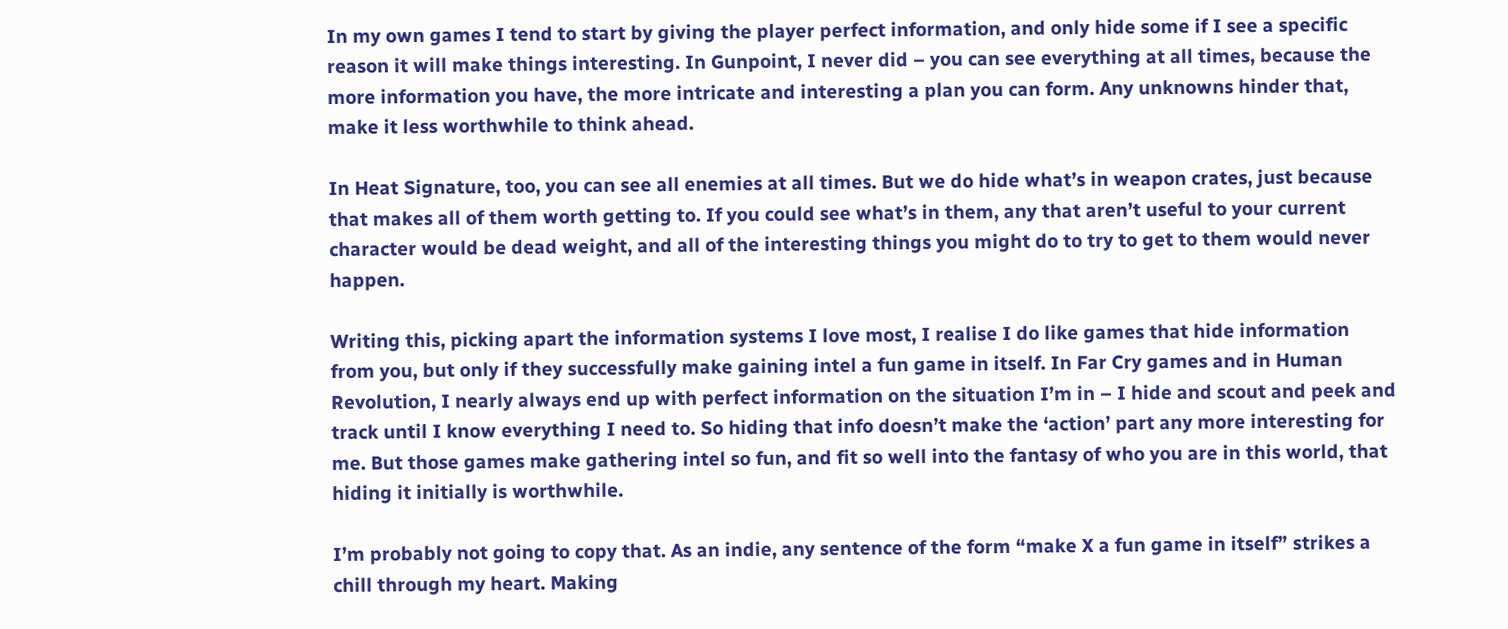In my own games I tend to start by giving the player perfect information, and only hide some if I see a specific reason it will make things interesting. In Gunpoint, I never did – you can see everything at all times, because the more information you have, the more intricate and interesting a plan you can form. Any unknowns hinder that, make it less worthwhile to think ahead.

In Heat Signature, too, you can see all enemies at all times. But we do hide what’s in weapon crates, just because that makes all of them worth getting to. If you could see what’s in them, any that aren’t useful to your current character would be dead weight, and all of the interesting things you might do to try to get to them would never happen.

Writing this, picking apart the information systems I love most, I realise I do like games that hide information from you, but only if they successfully make gaining intel a fun game in itself. In Far Cry games and in Human Revolution, I nearly always end up with perfect information on the situation I’m in – I hide and scout and peek and track until I know everything I need to. So hiding that info doesn’t make the ‘action’ part any more interesting for me. But those games make gathering intel so fun, and fit so well into the fantasy of who you are in this world, that hiding it initially is worthwhile.

I’m probably not going to copy that. As an indie, any sentence of the form “make X a fun game in itself” strikes a chill through my heart. Making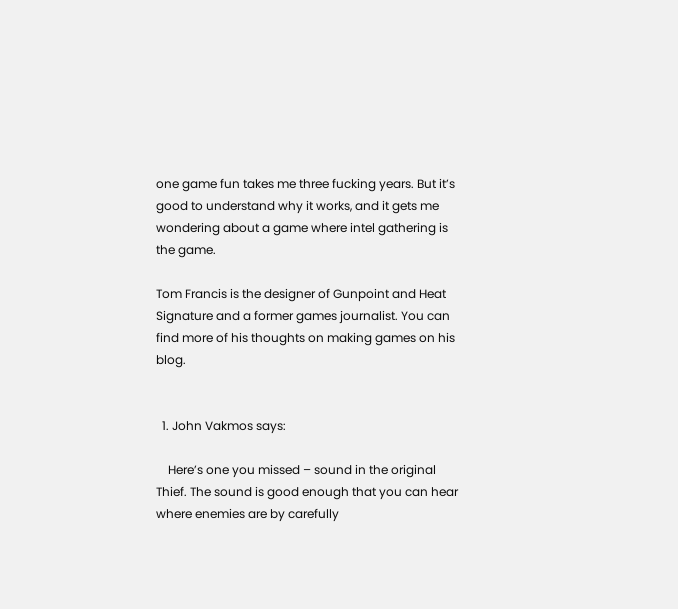one game fun takes me three fucking years. But it’s good to understand why it works, and it gets me wondering about a game where intel gathering is the game.

Tom Francis is the designer of Gunpoint and Heat Signature and a former games journalist. You can find more of his thoughts on making games on his blog.


  1. John Vakmos says:

    Here’s one you missed – sound in the original Thief. The sound is good enough that you can hear where enemies are by carefully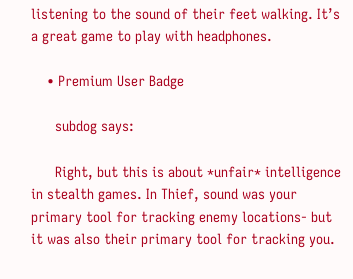listening to the sound of their feet walking. It’s a great game to play with headphones.

    • Premium User Badge

      subdog says:

      Right, but this is about *unfair* intelligence in stealth games. In Thief, sound was your primary tool for tracking enemy locations- but it was also their primary tool for tracking you.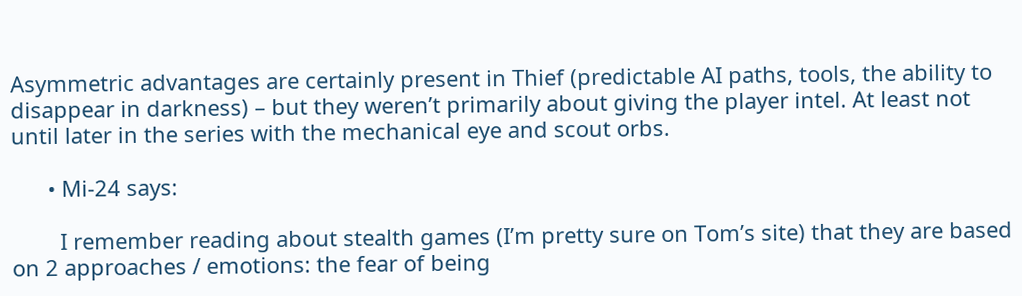Asymmetric advantages are certainly present in Thief (predictable AI paths, tools, the ability to disappear in darkness) – but they weren’t primarily about giving the player intel. At least not until later in the series with the mechanical eye and scout orbs.

      • Mi-24 says:

        I remember reading about stealth games (I’m pretty sure on Tom’s site) that they are based on 2 approaches / emotions: the fear of being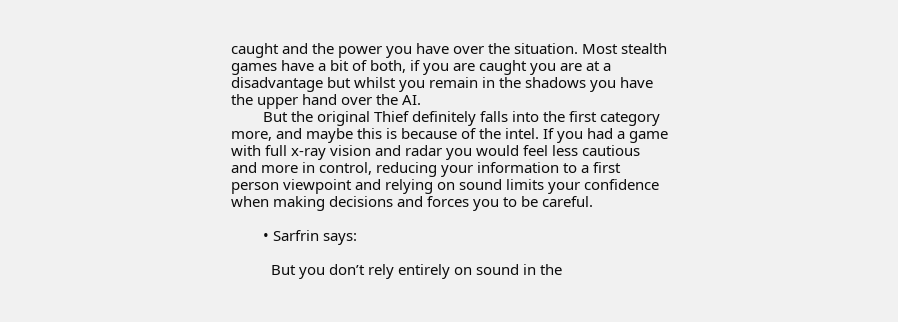caught and the power you have over the situation. Most stealth games have a bit of both, if you are caught you are at a disadvantage but whilst you remain in the shadows you have the upper hand over the AI.
        But the original Thief definitely falls into the first category more, and maybe this is because of the intel. If you had a game with full x-ray vision and radar you would feel less cautious and more in control, reducing your information to a first person viewpoint and relying on sound limits your confidence when making decisions and forces you to be careful.

        • Sarfrin says:

          But you don’t rely entirely on sound in the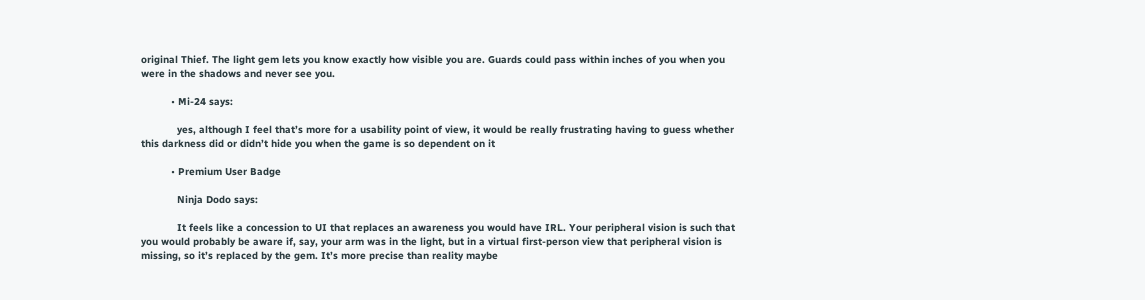original Thief. The light gem lets you know exactly how visible you are. Guards could pass within inches of you when you were in the shadows and never see you.

          • Mi-24 says:

            yes, although I feel that’s more for a usability point of view, it would be really frustrating having to guess whether this darkness did or didn’t hide you when the game is so dependent on it

          • Premium User Badge

            Ninja Dodo says:

            It feels like a concession to UI that replaces an awareness you would have IRL. Your peripheral vision is such that you would probably be aware if, say, your arm was in the light, but in a virtual first-person view that peripheral vision is missing, so it’s replaced by the gem. It’s more precise than reality maybe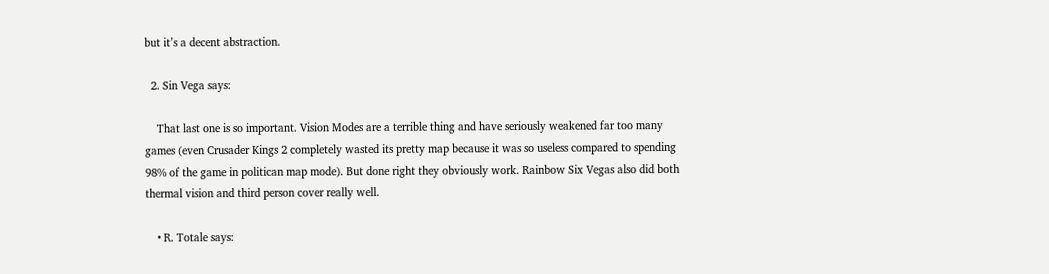but it’s a decent abstraction.

  2. Sin Vega says:

    That last one is so important. Vision Modes are a terrible thing and have seriously weakened far too many games (even Crusader Kings 2 completely wasted its pretty map because it was so useless compared to spending 98% of the game in politican map mode). But done right they obviously work. Rainbow Six Vegas also did both thermal vision and third person cover really well.

    • R. Totale says: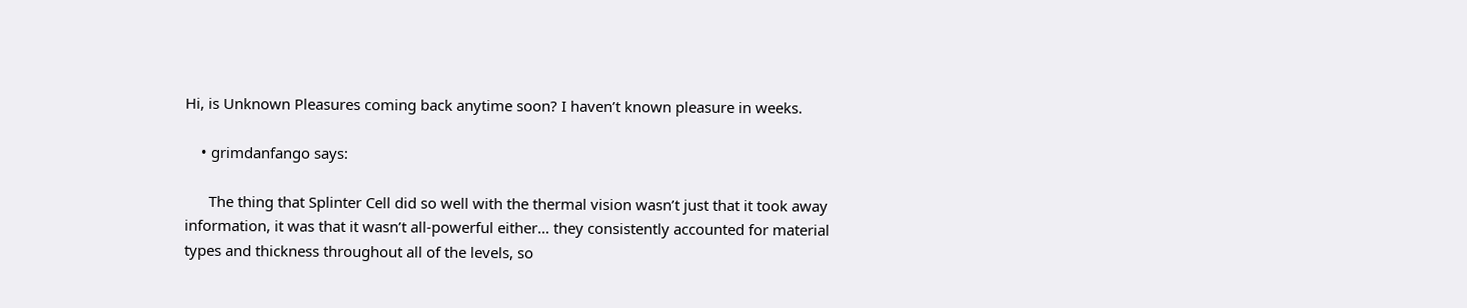Hi, is Unknown Pleasures coming back anytime soon? I haven’t known pleasure in weeks.

    • grimdanfango says:

      The thing that Splinter Cell did so well with the thermal vision wasn’t just that it took away information, it was that it wasn’t all-powerful either… they consistently accounted for material types and thickness throughout all of the levels, so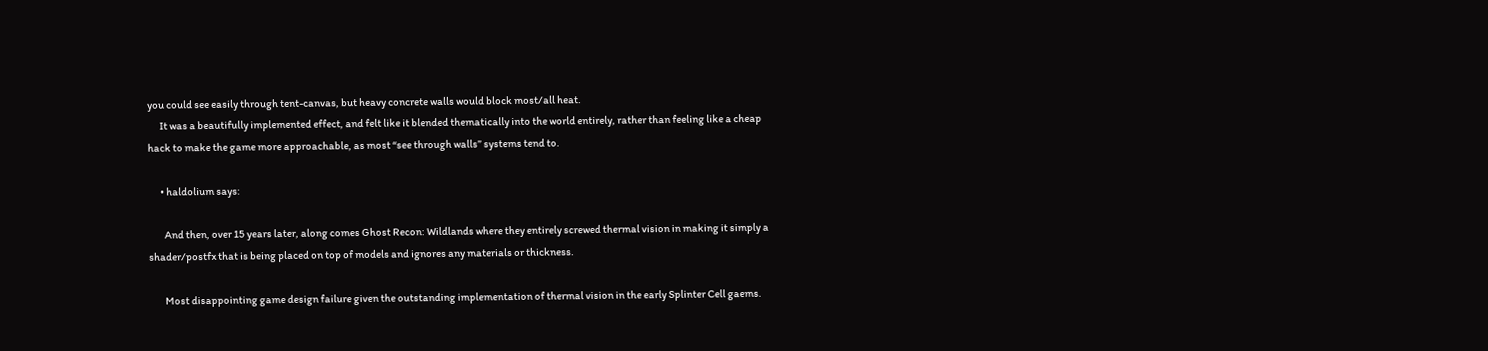you could see easily through tent-canvas, but heavy concrete walls would block most/all heat.
      It was a beautifully implemented effect, and felt like it blended thematically into the world entirely, rather than feeling like a cheap hack to make the game more approachable, as most “see through walls” systems tend to.

      • haldolium says:

        And then, over 15 years later, along comes Ghost Recon: Wildlands where they entirely screwed thermal vision in making it simply a shader/postfx that is being placed on top of models and ignores any materials or thickness.

        Most disappointing game design failure given the outstanding implementation of thermal vision in the early Splinter Cell gaems.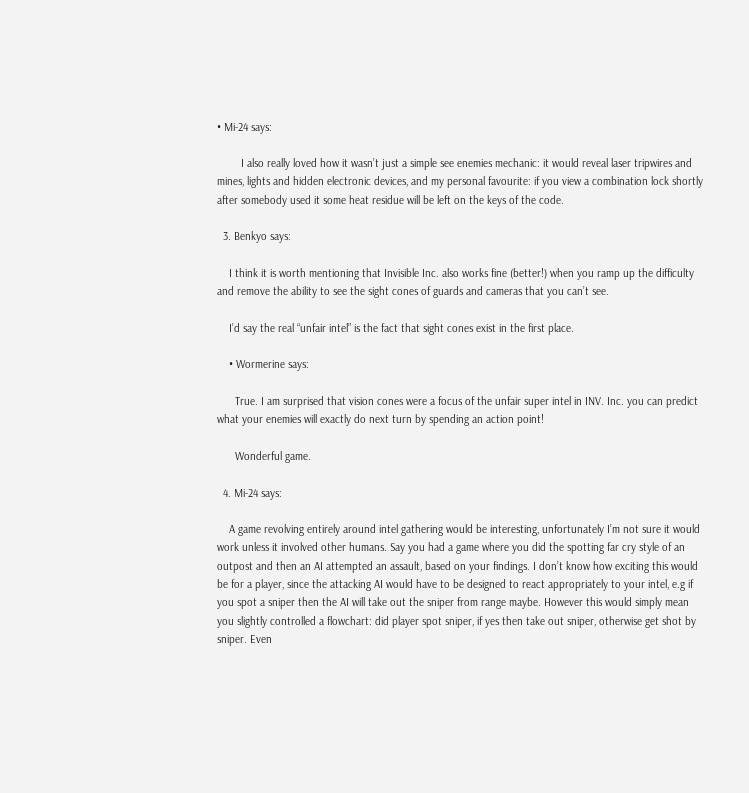• Mi-24 says:

        I also really loved how it wasn’t just a simple see enemies mechanic: it would reveal laser tripwires and mines, lights and hidden electronic devices, and my personal favourite: if you view a combination lock shortly after somebody used it some heat residue will be left on the keys of the code.

  3. Benkyo says:

    I think it is worth mentioning that Invisible Inc. also works fine (better!) when you ramp up the difficulty and remove the ability to see the sight cones of guards and cameras that you can’t see.

    I’d say the real “unfair intel” is the fact that sight cones exist in the first place.

    • Wormerine says:

      True. I am surprised that vision cones were a focus of the unfair super intel in INV. Inc. you can predict what your enemies will exactly do next turn by spending an action point!

      Wonderful game.

  4. Mi-24 says:

    A game revolving entirely around intel gathering would be interesting, unfortunately I’m not sure it would work unless it involved other humans. Say you had a game where you did the spotting far cry style of an outpost and then an AI attempted an assault, based on your findings. I don’t know how exciting this would be for a player, since the attacking AI would have to be designed to react appropriately to your intel, e.g if you spot a sniper then the AI will take out the sniper from range maybe. However this would simply mean you slightly controlled a flowchart: did player spot sniper, if yes then take out sniper, otherwise get shot by sniper. Even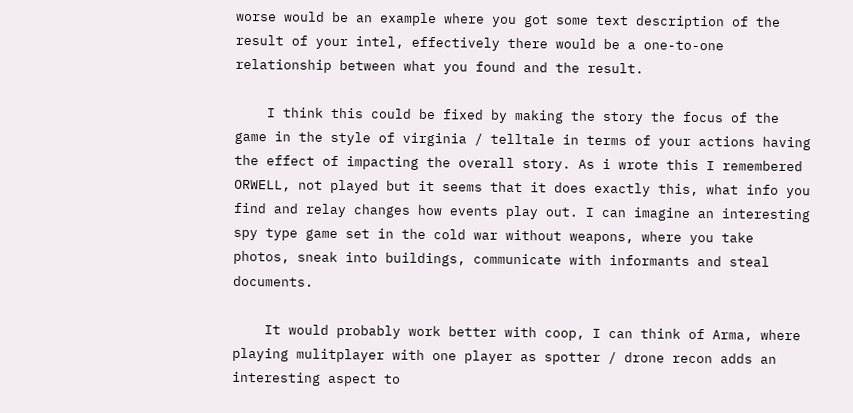worse would be an example where you got some text description of the result of your intel, effectively there would be a one-to-one relationship between what you found and the result.

    I think this could be fixed by making the story the focus of the game in the style of virginia / telltale in terms of your actions having the effect of impacting the overall story. As i wrote this I remembered ORWELL, not played but it seems that it does exactly this, what info you find and relay changes how events play out. I can imagine an interesting spy type game set in the cold war without weapons, where you take photos, sneak into buildings, communicate with informants and steal documents.

    It would probably work better with coop, I can think of Arma, where playing mulitplayer with one player as spotter / drone recon adds an interesting aspect to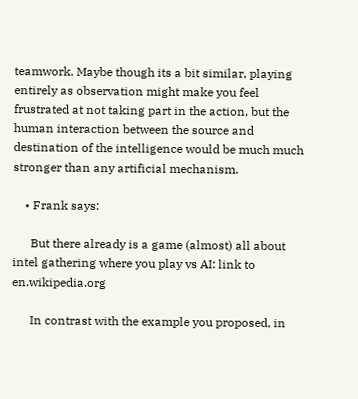teamwork. Maybe though its a bit similar, playing entirely as observation might make you feel frustrated at not taking part in the action, but the human interaction between the source and destination of the intelligence would be much much stronger than any artificial mechanism.

    • Frank says:

      But there already is a game (almost) all about intel gathering where you play vs AI: link to en.wikipedia.org

      In contrast with the example you proposed, in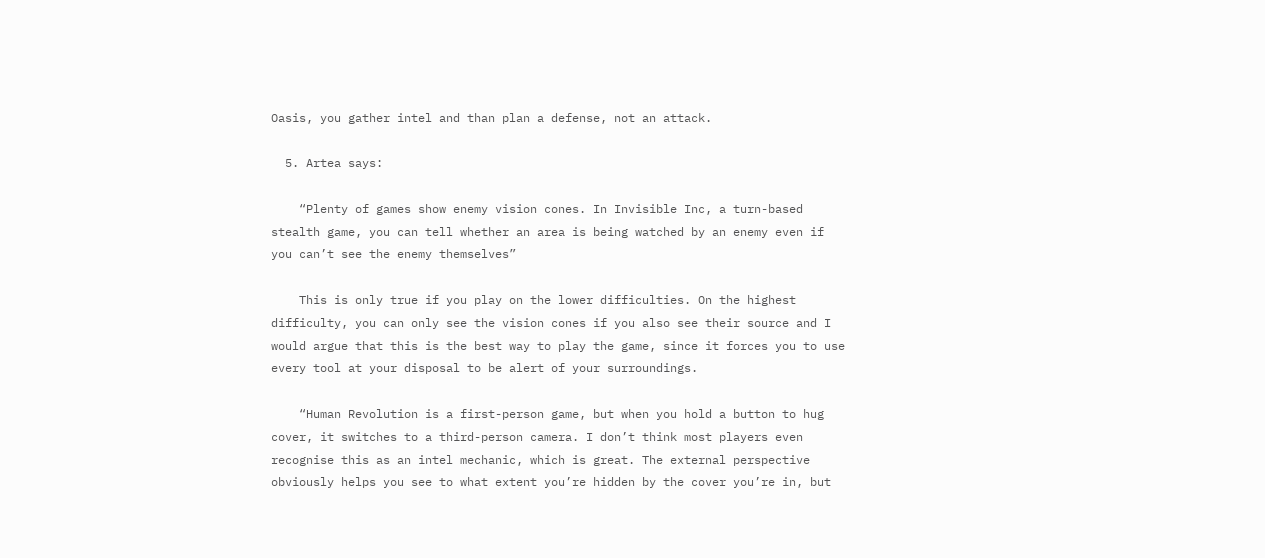Oasis, you gather intel and than plan a defense, not an attack.

  5. Artea says:

    “Plenty of games show enemy vision cones. In Invisible Inc, a turn-based stealth game, you can tell whether an area is being watched by an enemy even if you can’t see the enemy themselves”

    This is only true if you play on the lower difficulties. On the highest difficulty, you can only see the vision cones if you also see their source and I would argue that this is the best way to play the game, since it forces you to use every tool at your disposal to be alert of your surroundings.

    “Human Revolution is a first-person game, but when you hold a button to hug cover, it switches to a third-person camera. I don’t think most players even recognise this as an intel mechanic, which is great. The external perspective obviously helps you see to what extent you’re hidden by the cover you’re in, but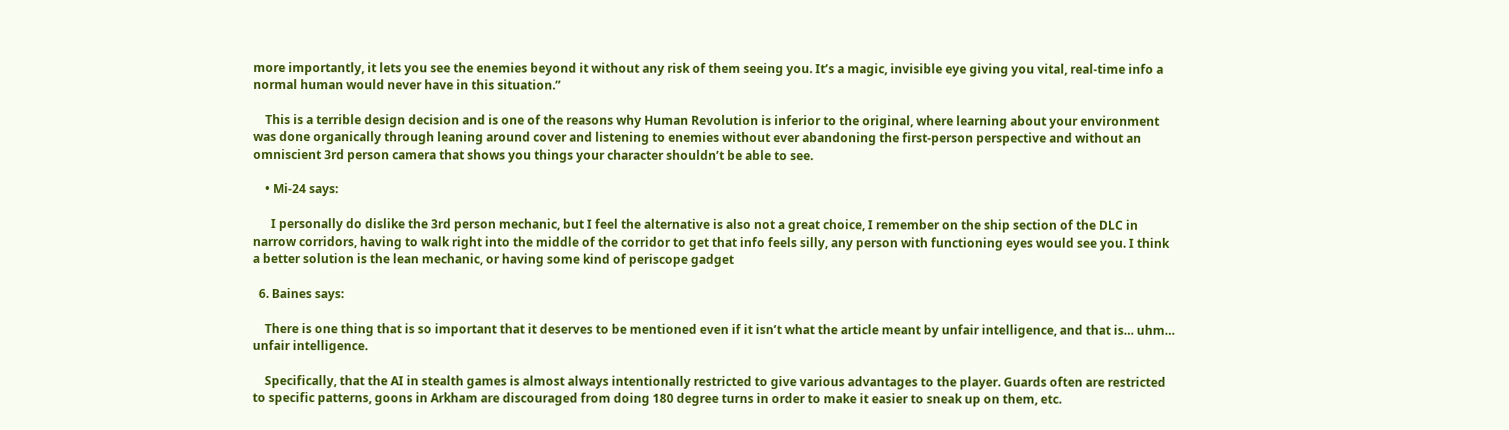more importantly, it lets you see the enemies beyond it without any risk of them seeing you. It’s a magic, invisible eye giving you vital, real-time info a normal human would never have in this situation.”

    This is a terrible design decision and is one of the reasons why Human Revolution is inferior to the original, where learning about your environment was done organically through leaning around cover and listening to enemies without ever abandoning the first-person perspective and without an omniscient 3rd person camera that shows you things your character shouldn’t be able to see.

    • Mi-24 says:

      I personally do dislike the 3rd person mechanic, but I feel the alternative is also not a great choice, I remember on the ship section of the DLC in narrow corridors, having to walk right into the middle of the corridor to get that info feels silly, any person with functioning eyes would see you. I think a better solution is the lean mechanic, or having some kind of periscope gadget

  6. Baines says:

    There is one thing that is so important that it deserves to be mentioned even if it isn’t what the article meant by unfair intelligence, and that is… uhm… unfair intelligence.

    Specifically, that the AI in stealth games is almost always intentionally restricted to give various advantages to the player. Guards often are restricted to specific patterns, goons in Arkham are discouraged from doing 180 degree turns in order to make it easier to sneak up on them, etc.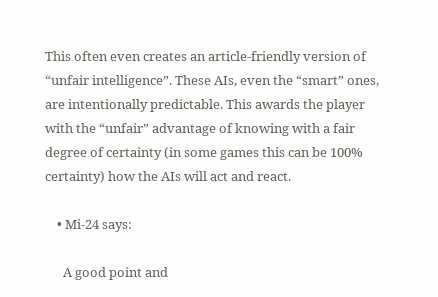This often even creates an article-friendly version of “unfair intelligence”. These AIs, even the “smart” ones, are intentionally predictable. This awards the player with the “unfair” advantage of knowing with a fair degree of certainty (in some games this can be 100% certainty) how the AIs will act and react.

    • Mi-24 says:

      A good point and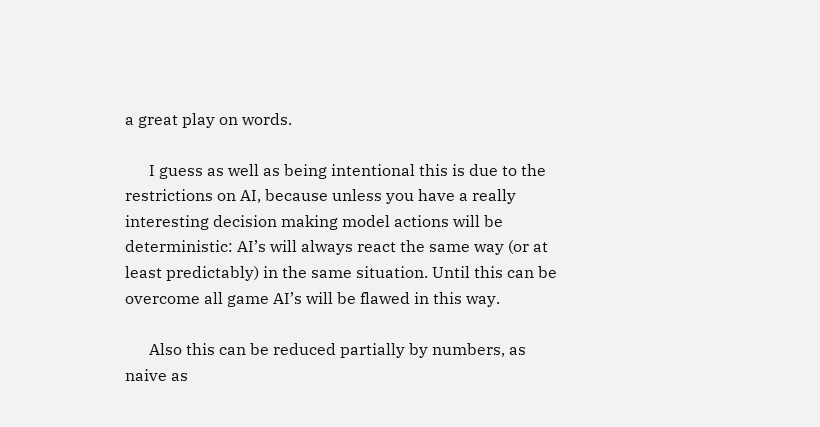a great play on words.

      I guess as well as being intentional this is due to the restrictions on AI, because unless you have a really interesting decision making model actions will be deterministic: AI’s will always react the same way (or at least predictably) in the same situation. Until this can be overcome all game AI’s will be flawed in this way.

      Also this can be reduced partially by numbers, as naive as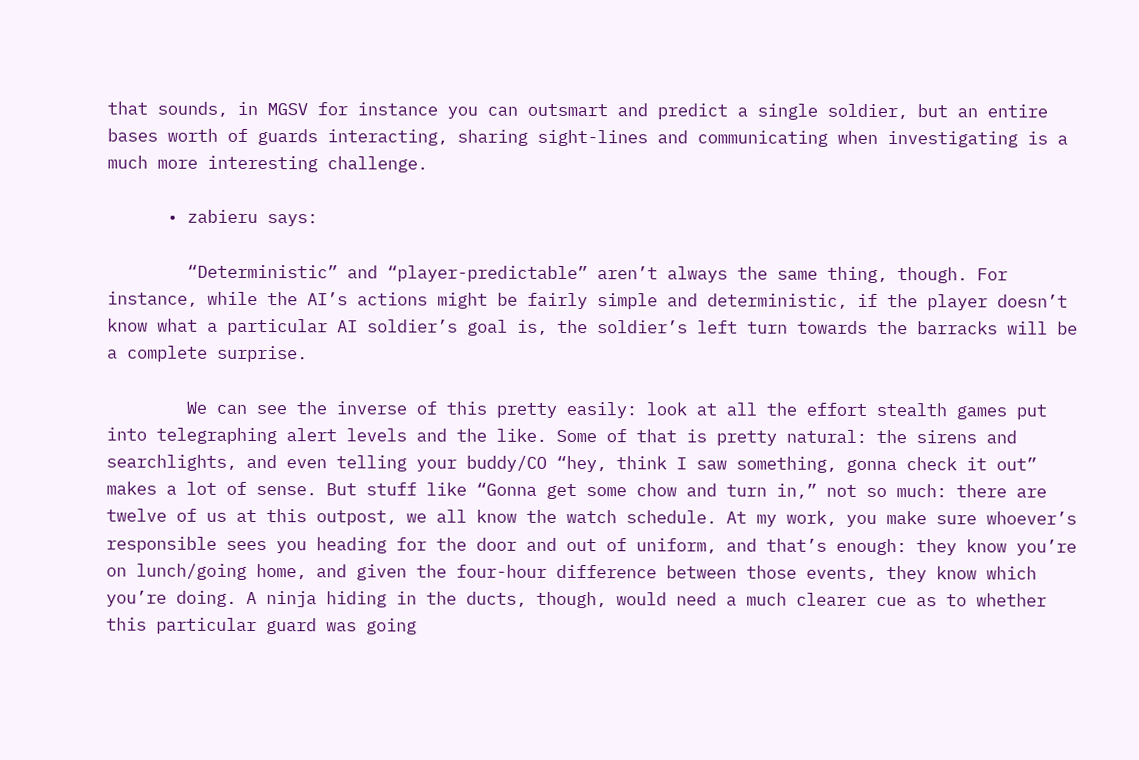that sounds, in MGSV for instance you can outsmart and predict a single soldier, but an entire bases worth of guards interacting, sharing sight-lines and communicating when investigating is a much more interesting challenge.

      • zabieru says:

        “Deterministic” and “player-predictable” aren’t always the same thing, though. For instance, while the AI’s actions might be fairly simple and deterministic, if the player doesn’t know what a particular AI soldier’s goal is, the soldier’s left turn towards the barracks will be a complete surprise.

        We can see the inverse of this pretty easily: look at all the effort stealth games put into telegraphing alert levels and the like. Some of that is pretty natural: the sirens and searchlights, and even telling your buddy/CO “hey, think I saw something, gonna check it out” makes a lot of sense. But stuff like “Gonna get some chow and turn in,” not so much: there are twelve of us at this outpost, we all know the watch schedule. At my work, you make sure whoever’s responsible sees you heading for the door and out of uniform, and that’s enough: they know you’re on lunch/going home, and given the four-hour difference between those events, they know which you’re doing. A ninja hiding in the ducts, though, would need a much clearer cue as to whether this particular guard was going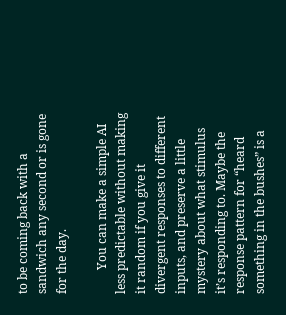to be coming back with a sandwich any second or is gone for the day.

        You can make a simple AI less predictable without making it random if you give it divergent responses to different inputs, and preserve a little mystery about what stimulus it’s responding to. Maybe the response pattern for “heard something in the bushes” is a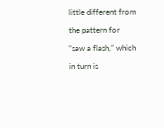little different from the pattern for “saw a flash,” which in turn is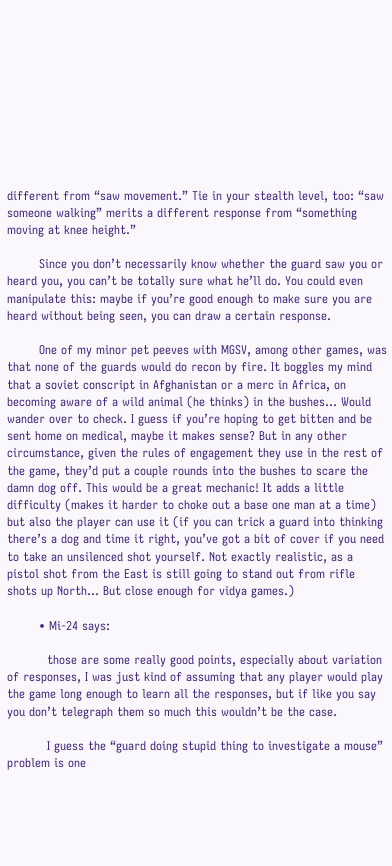different from “saw movement.” Tie in your stealth level, too: “saw someone walking” merits a different response from “something moving at knee height.”

        Since you don’t necessarily know whether the guard saw you or heard you, you can’t be totally sure what he’ll do. You could even manipulate this: maybe if you’re good enough to make sure you are heard without being seen, you can draw a certain response.

        One of my minor pet peeves with MGSV, among other games, was that none of the guards would do recon by fire. It boggles my mind that a soviet conscript in Afghanistan or a merc in Africa, on becoming aware of a wild animal (he thinks) in the bushes… Would wander over to check. I guess if you’re hoping to get bitten and be sent home on medical, maybe it makes sense? But in any other circumstance, given the rules of engagement they use in the rest of the game, they’d put a couple rounds into the bushes to scare the damn dog off. This would be a great mechanic! It adds a little difficulty (makes it harder to choke out a base one man at a time) but also the player can use it (if you can trick a guard into thinking there’s a dog and time it right, you’ve got a bit of cover if you need to take an unsilenced shot yourself. Not exactly realistic, as a pistol shot from the East is still going to stand out from rifle shots up North… But close enough for vidya games.)

        • Mi-24 says:

          those are some really good points, especially about variation of responses, I was just kind of assuming that any player would play the game long enough to learn all the responses, but if like you say you don’t telegraph them so much this wouldn’t be the case.

          I guess the “guard doing stupid thing to investigate a mouse” problem is one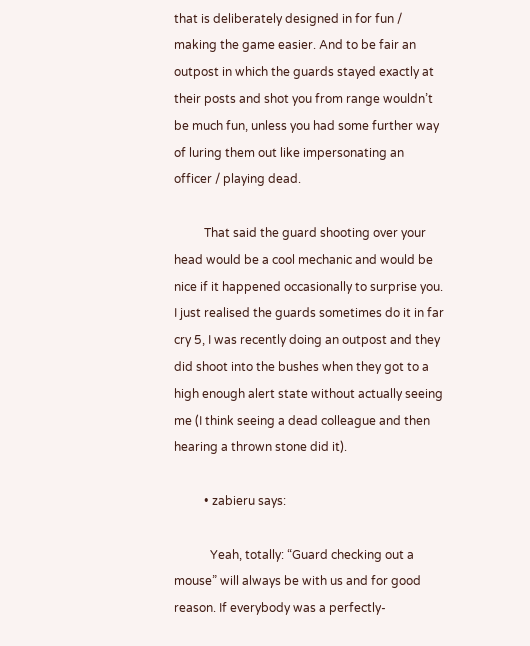that is deliberately designed in for fun / making the game easier. And to be fair an outpost in which the guards stayed exactly at their posts and shot you from range wouldn’t be much fun, unless you had some further way of luring them out like impersonating an officer / playing dead.

          That said the guard shooting over your head would be a cool mechanic and would be nice if it happened occasionally to surprise you. I just realised the guards sometimes do it in far cry 5, I was recently doing an outpost and they did shoot into the bushes when they got to a high enough alert state without actually seeing me (I think seeing a dead colleague and then hearing a thrown stone did it).

          • zabieru says:

            Yeah, totally: “Guard checking out a mouse” will always be with us and for good reason. If everybody was a perfectly-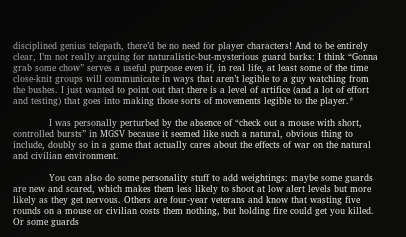disciplined genius telepath, there’d be no need for player characters! And to be entirely clear, I’m not really arguing for naturalistic-but-mysterious guard barks: I think “Gonna grab some chow” serves a useful purpose even if, in real life, at least some of the time close-knit groups will communicate in ways that aren’t legible to a guy watching from the bushes. I just wanted to point out that there is a level of artifice (and a lot of effort and testing) that goes into making those sorts of movements legible to the player.*

            I was personally perturbed by the absence of “check out a mouse with short, controlled bursts” in MGSV because it seemed like such a natural, obvious thing to include, doubly so in a game that actually cares about the effects of war on the natural and civilian environment.

            You can also do some personality stuff to add weightings: maybe some guards are new and scared, which makes them less likely to shoot at low alert levels but more likely as they get nervous. Others are four-year veterans and know that wasting five rounds on a mouse or civilian costs them nothing, but holding fire could get you killed. Or some guards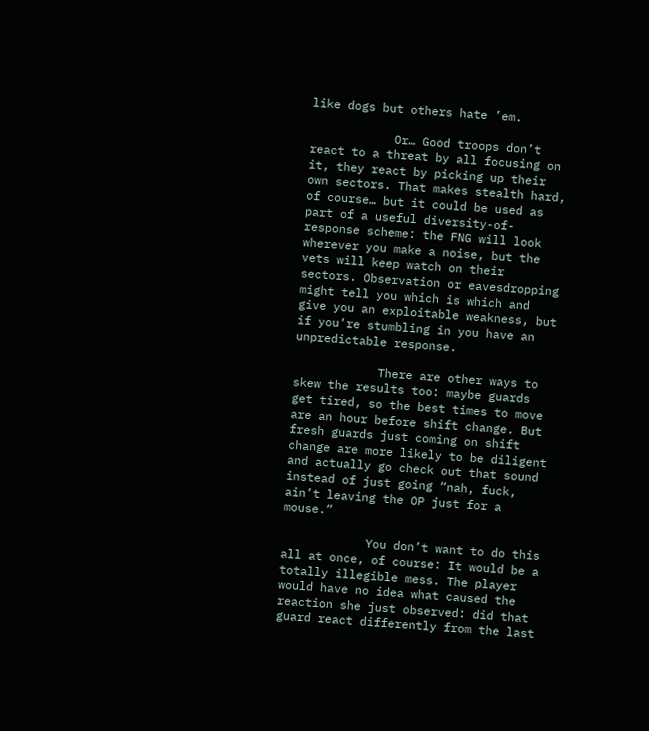like dogs but others hate ’em.

            Or… Good troops don’t react to a threat by all focusing on it, they react by picking up their own sectors. That makes stealth hard, of course… but it could be used as part of a useful diversity-of-response scheme: the FNG will look wherever you make a noise, but the vets will keep watch on their sectors. Observation or eavesdropping might tell you which is which and give you an exploitable weakness, but if you’re stumbling in you have an unpredictable response.

            There are other ways to skew the results too: maybe guards get tired, so the best times to move are an hour before shift change. But fresh guards just coming on shift change are more likely to be diligent and actually go check out that sound instead of just going “nah, fuck, ain’t leaving the OP just for a mouse.”

            You don’t want to do this all at once, of course: It would be a totally illegible mess. The player would have no idea what caused the reaction she just observed: did that guard react differently from the last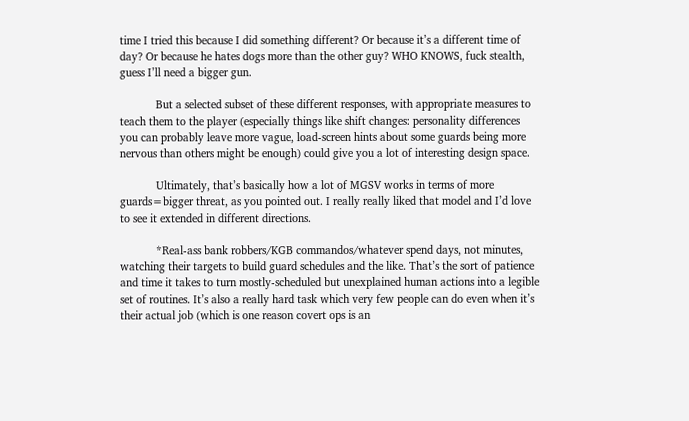time I tried this because I did something different? Or because it’s a different time of day? Or because he hates dogs more than the other guy? WHO KNOWS, fuck stealth, guess I’ll need a bigger gun.

            But a selected subset of these different responses, with appropriate measures to teach them to the player (especially things like shift changes: personality differences you can probably leave more vague, load-screen hints about some guards being more nervous than others might be enough) could give you a lot of interesting design space.

            Ultimately, that’s basically how a lot of MGSV works in terms of more guards=bigger threat, as you pointed out. I really really liked that model and I’d love to see it extended in different directions.

            *Real-ass bank robbers/KGB commandos/whatever spend days, not minutes, watching their targets to build guard schedules and the like. That’s the sort of patience and time it takes to turn mostly-scheduled but unexplained human actions into a legible set of routines. It’s also a really hard task which very few people can do even when it’s their actual job (which is one reason covert ops is an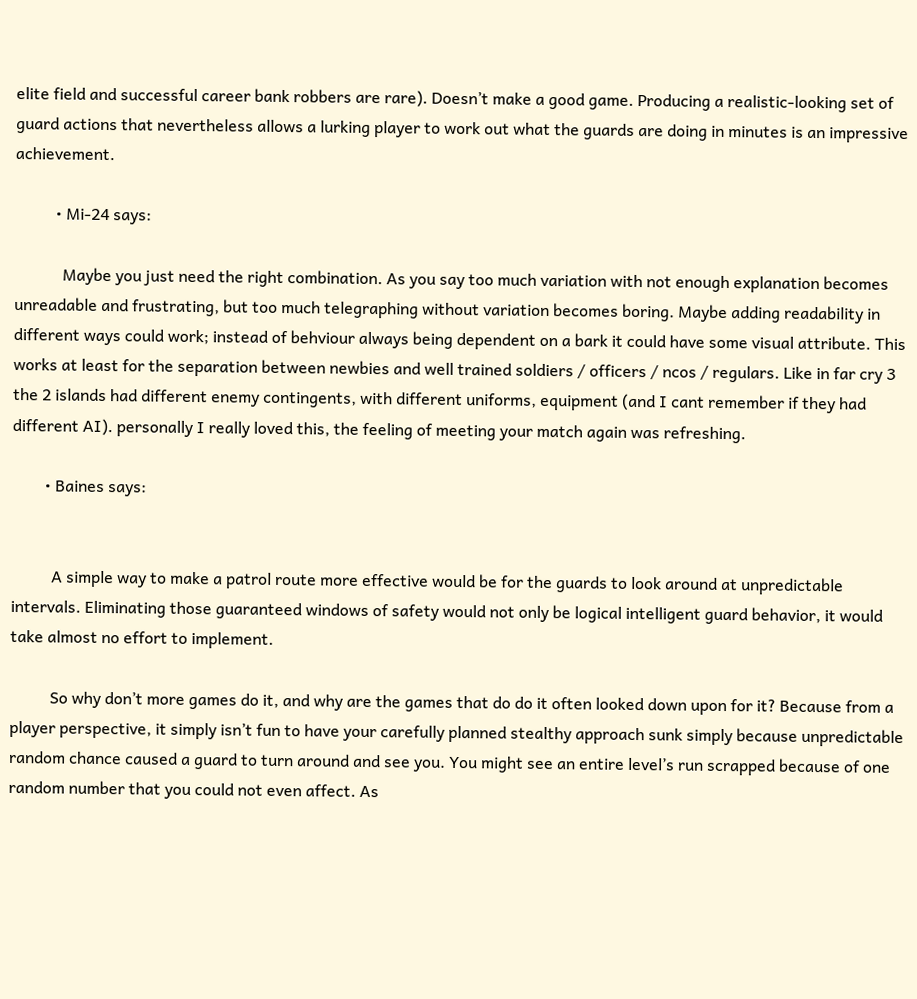elite field and successful career bank robbers are rare). Doesn’t make a good game. Producing a realistic-looking set of guard actions that nevertheless allows a lurking player to work out what the guards are doing in minutes is an impressive achievement.

          • Mi-24 says:

            Maybe you just need the right combination. As you say too much variation with not enough explanation becomes unreadable and frustrating, but too much telegraphing without variation becomes boring. Maybe adding readability in different ways could work; instead of behviour always being dependent on a bark it could have some visual attribute. This works at least for the separation between newbies and well trained soldiers / officers / ncos / regulars. Like in far cry 3 the 2 islands had different enemy contingents, with different uniforms, equipment (and I cant remember if they had different AI). personally I really loved this, the feeling of meeting your match again was refreshing.

        • Baines says:


          A simple way to make a patrol route more effective would be for the guards to look around at unpredictable intervals. Eliminating those guaranteed windows of safety would not only be logical intelligent guard behavior, it would take almost no effort to implement.

          So why don’t more games do it, and why are the games that do do it often looked down upon for it? Because from a player perspective, it simply isn’t fun to have your carefully planned stealthy approach sunk simply because unpredictable random chance caused a guard to turn around and see you. You might see an entire level’s run scrapped because of one random number that you could not even affect. As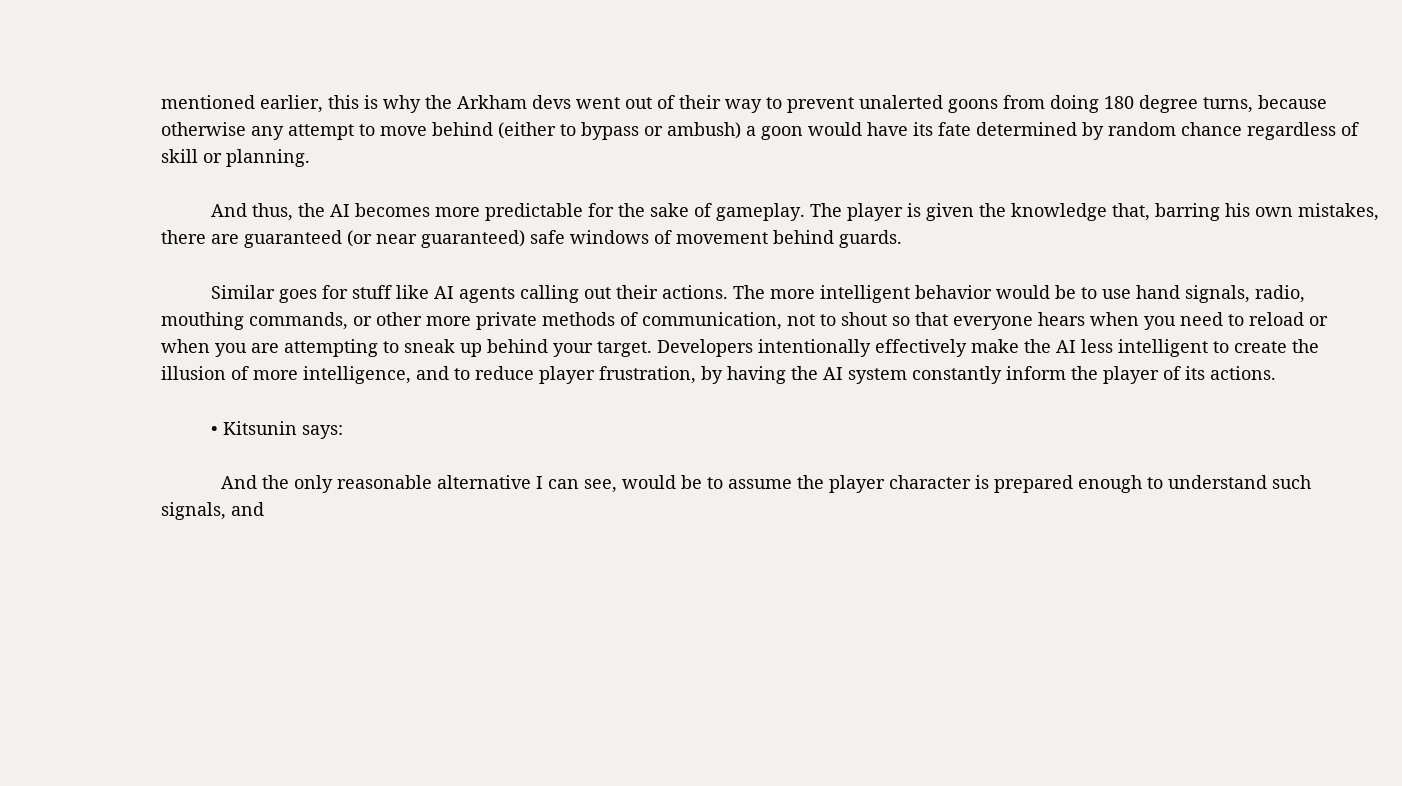mentioned earlier, this is why the Arkham devs went out of their way to prevent unalerted goons from doing 180 degree turns, because otherwise any attempt to move behind (either to bypass or ambush) a goon would have its fate determined by random chance regardless of skill or planning.

          And thus, the AI becomes more predictable for the sake of gameplay. The player is given the knowledge that, barring his own mistakes, there are guaranteed (or near guaranteed) safe windows of movement behind guards.

          Similar goes for stuff like AI agents calling out their actions. The more intelligent behavior would be to use hand signals, radio, mouthing commands, or other more private methods of communication, not to shout so that everyone hears when you need to reload or when you are attempting to sneak up behind your target. Developers intentionally effectively make the AI less intelligent to create the illusion of more intelligence, and to reduce player frustration, by having the AI system constantly inform the player of its actions.

          • Kitsunin says:

            And the only reasonable alternative I can see, would be to assume the player character is prepared enough to understand such signals, and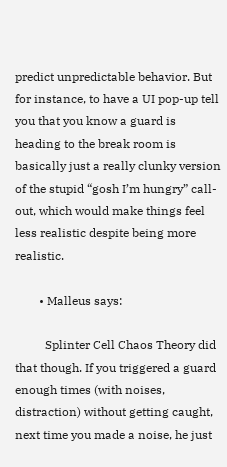predict unpredictable behavior. But for instance, to have a UI pop-up tell you that you know a guard is heading to the break room is basically just a really clunky version of the stupid “gosh I’m hungry” call-out, which would make things feel less realistic despite being more realistic.

        • Malleus says:

          Splinter Cell Chaos Theory did that though. If you triggered a guard enough times (with noises, distraction) without getting caught, next time you made a noise, he just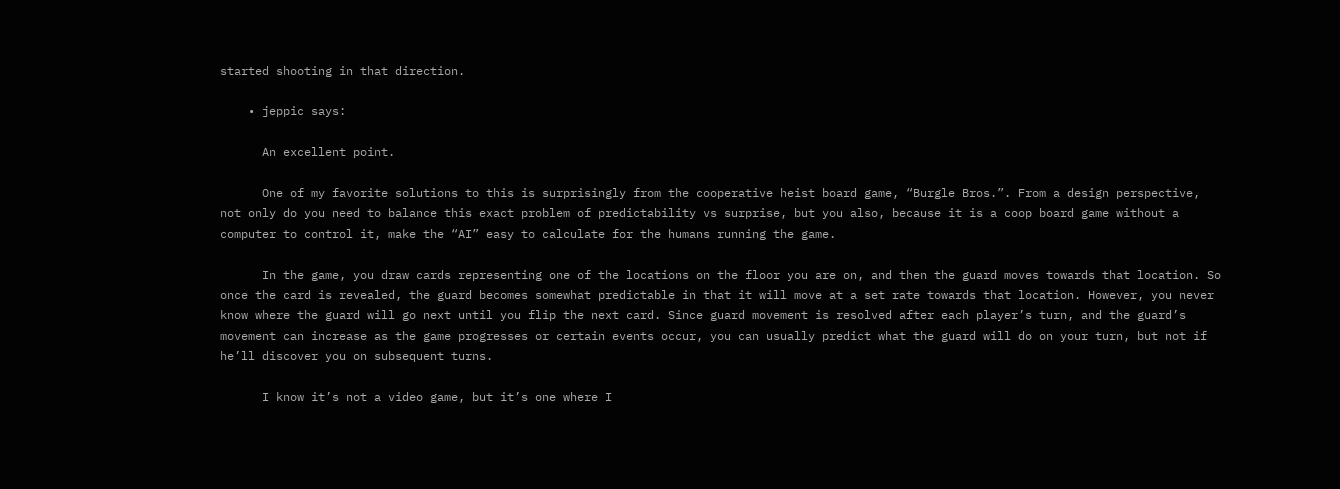started shooting in that direction.

    • jeppic says:

      An excellent point.

      One of my favorite solutions to this is surprisingly from the cooperative heist board game, “Burgle Bros.”. From a design perspective, not only do you need to balance this exact problem of predictability vs surprise, but you also, because it is a coop board game without a computer to control it, make the “AI” easy to calculate for the humans running the game.

      In the game, you draw cards representing one of the locations on the floor you are on, and then the guard moves towards that location. So once the card is revealed, the guard becomes somewhat predictable in that it will move at a set rate towards that location. However, you never know where the guard will go next until you flip the next card. Since guard movement is resolved after each player’s turn, and the guard’s movement can increase as the game progresses or certain events occur, you can usually predict what the guard will do on your turn, but not if he’ll discover you on subsequent turns.

      I know it’s not a video game, but it’s one where I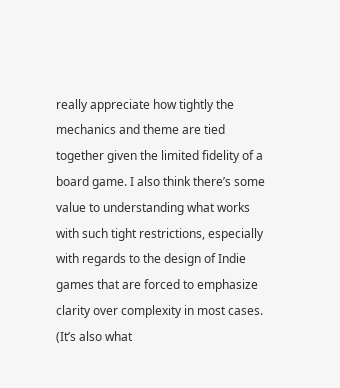really appreciate how tightly the mechanics and theme are tied together given the limited fidelity of a board game. I also think there’s some value to understanding what works with such tight restrictions, especially with regards to the design of Indie games that are forced to emphasize clarity over complexity in most cases. (It’s also what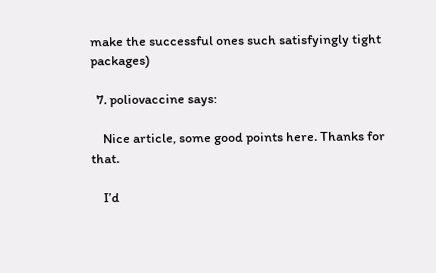make the successful ones such satisfyingly tight packages)

  7. poliovaccine says:

    Nice article, some good points here. Thanks for that.

    I’d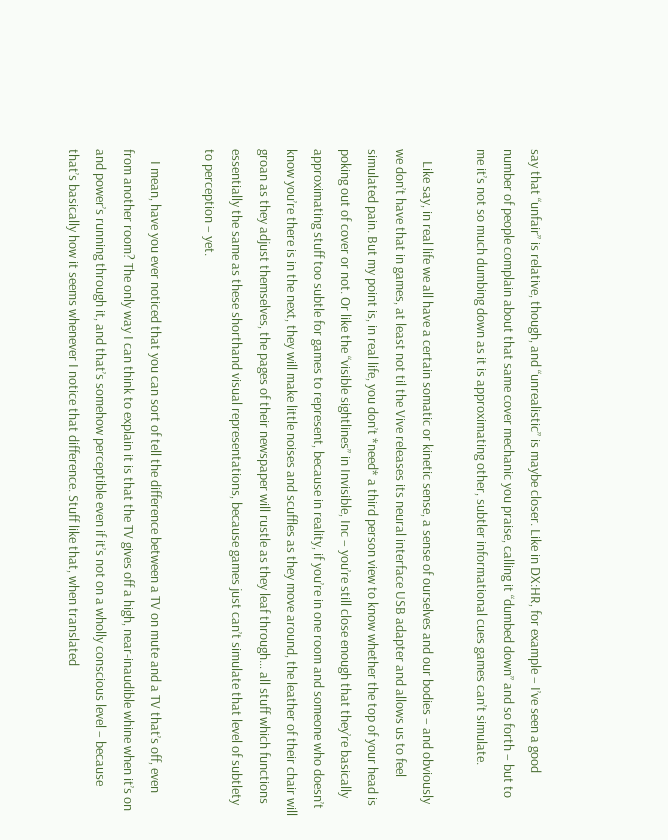say that “unfair” is relative, though, and “unrealistic” is maybe closer. Like in DX:HR, for example – I’ve seen a good number of people complain about that same cover mechanic you praise, calling it “dumbed down” and so forth – but to me it’s not so much dumbing down as it is approximating other, subtler informational cues games can’t simulate.

    Like say, in real life we all have a certain somatic or kinetic sense, a sense of ourselves and our bodies – and obviously we don’t have that in games, at least not til the Vive releases its neural interface USB adapter and allows us to feel simulated pain. But my point is, in real life, you don’t *need* a third person view to know whether the top of your head is poking out of cover or not. Or like the “visible sightlines” in Invisible, Inc – you’re still close enough that they’re basically approximating stuff too subtle for games to represent, because in reality, if you’re in one room and someone who doesn’t know you’re there is in the next, they will make little noises and scuffles as they move around, the leather of their chair will groan as they adjust themselves, the pages of their newspaper will rustle as they leaf through… all stuff which functions essentially the same as these shorthand visual representations, because games just can’t simulate that level of subtlety to perception – yet.

    I mean, have you ever noticed that you can sort of tell the difference between a TV on mute and a TV that’s off, even from another room? The only way I can think to explain it is that the TV gives off a high, near-inaudible whine when it’s on and power’s running through it, and that’s somehow perceptible even if it’s not on a wholly conscious level – because that’s basically how it seems whenever I notice that difference. Stuff like that, when translated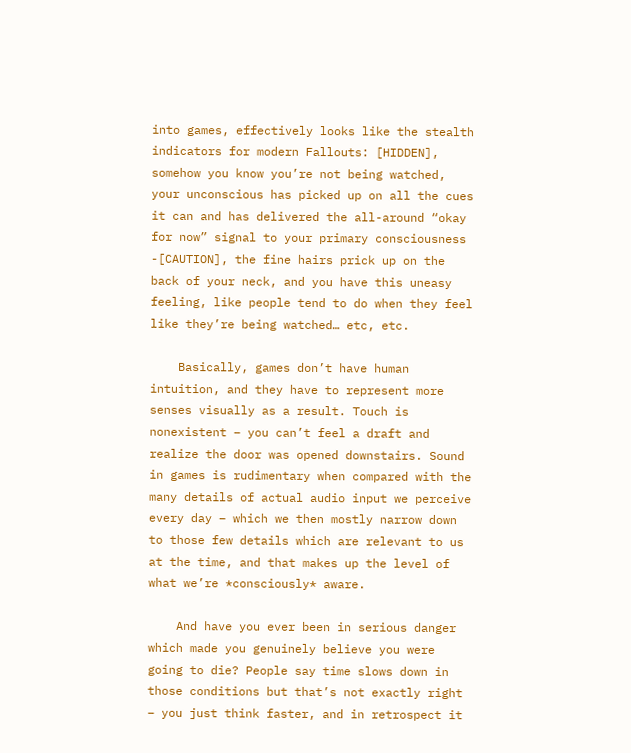into games, effectively looks like the stealth indicators for modern Fallouts: [HIDDEN], somehow you know you’re not being watched, your unconscious has picked up on all the cues it can and has delivered the all-around “okay for now” signal to your primary consciousness -[CAUTION], the fine hairs prick up on the back of your neck, and you have this uneasy feeling, like people tend to do when they feel like they’re being watched… etc, etc.

    Basically, games don’t have human intuition, and they have to represent more senses visually as a result. Touch is nonexistent – you can’t feel a draft and realize the door was opened downstairs. Sound in games is rudimentary when compared with the many details of actual audio input we perceive every day – which we then mostly narrow down to those few details which are relevant to us at the time, and that makes up the level of what we’re *consciously* aware.

    And have you ever been in serious danger which made you genuinely believe you were going to die? People say time slows down in those conditions but that’s not exactly right – you just think faster, and in retrospect it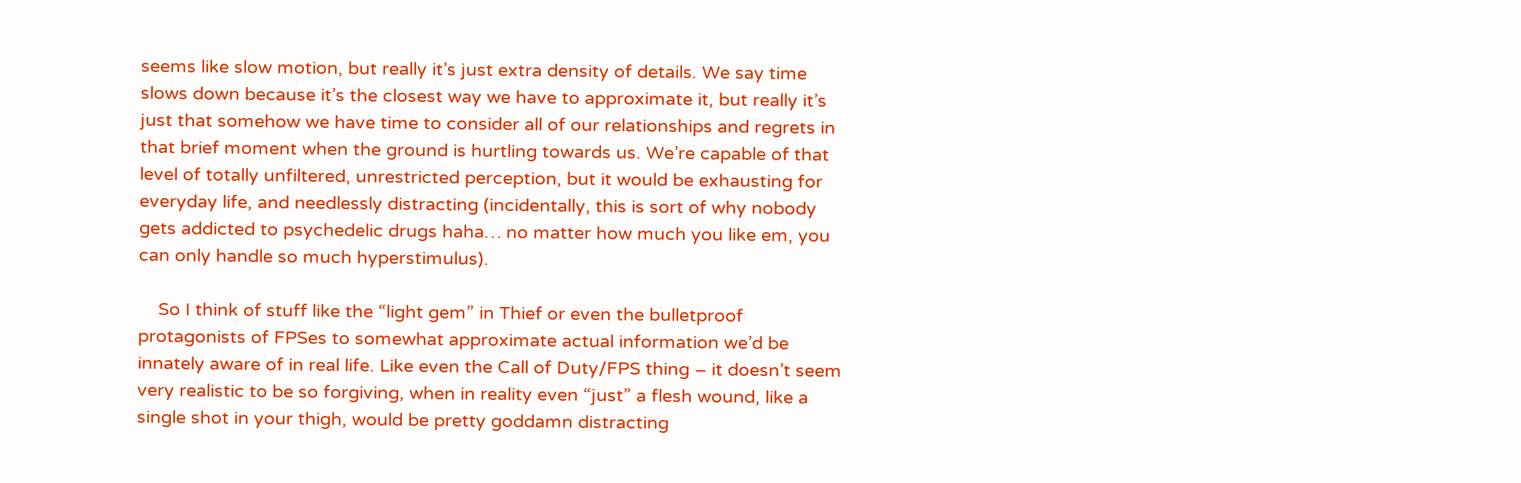seems like slow motion, but really it’s just extra density of details. We say time slows down because it’s the closest way we have to approximate it, but really it’s just that somehow we have time to consider all of our relationships and regrets in that brief moment when the ground is hurtling towards us. We’re capable of that level of totally unfiltered, unrestricted perception, but it would be exhausting for everyday life, and needlessly distracting (incidentally, this is sort of why nobody gets addicted to psychedelic drugs haha… no matter how much you like em, you can only handle so much hyperstimulus).

    So I think of stuff like the “light gem” in Thief or even the bulletproof protagonists of FPSes to somewhat approximate actual information we’d be innately aware of in real life. Like even the Call of Duty/FPS thing – it doesn’t seem very realistic to be so forgiving, when in reality even “just” a flesh wound, like a single shot in your thigh, would be pretty goddamn distracting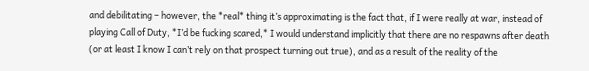and debilitating – however, the *real* thing it’s approximating is the fact that, if I were really at war, instead of playing Call of Duty, *I’d be fucking scared,* I would understand implicitly that there are no respawns after death (or at least I know I can’t rely on that prospect turning out true), and as a result of the reality of the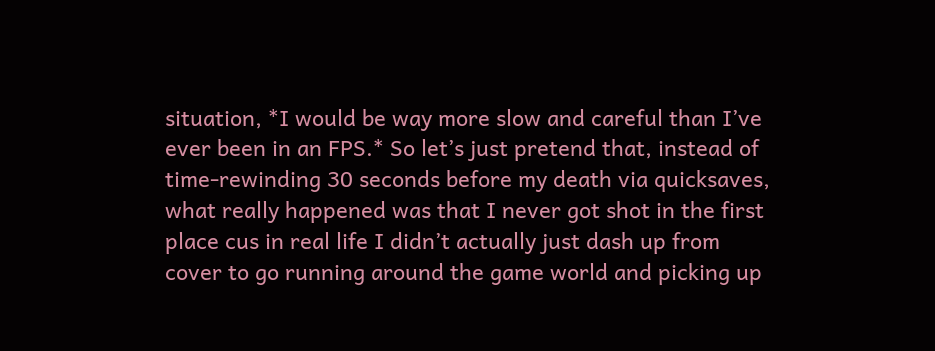situation, *I would be way more slow and careful than I’ve ever been in an FPS.* So let’s just pretend that, instead of time-rewinding 30 seconds before my death via quicksaves, what really happened was that I never got shot in the first place cus in real life I didn’t actually just dash up from cover to go running around the game world and picking up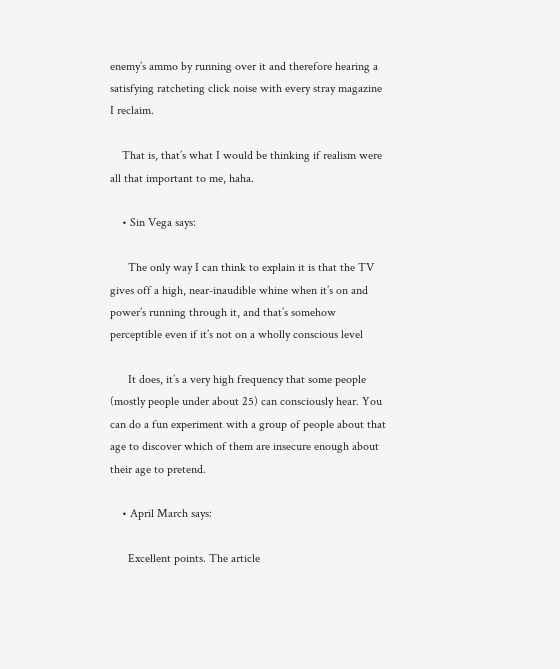enemy’s ammo by running over it and therefore hearing a satisfying ratcheting click noise with every stray magazine I reclaim.

    That is, that’s what I would be thinking if realism were all that important to me, haha.

    • Sin Vega says:

      The only way I can think to explain it is that the TV gives off a high, near-inaudible whine when it’s on and power’s running through it, and that’s somehow perceptible even if it’s not on a wholly conscious level

      It does, it’s a very high frequency that some people (mostly people under about 25) can consciously hear. You can do a fun experiment with a group of people about that age to discover which of them are insecure enough about their age to pretend.

    • April March says:

      Excellent points. The article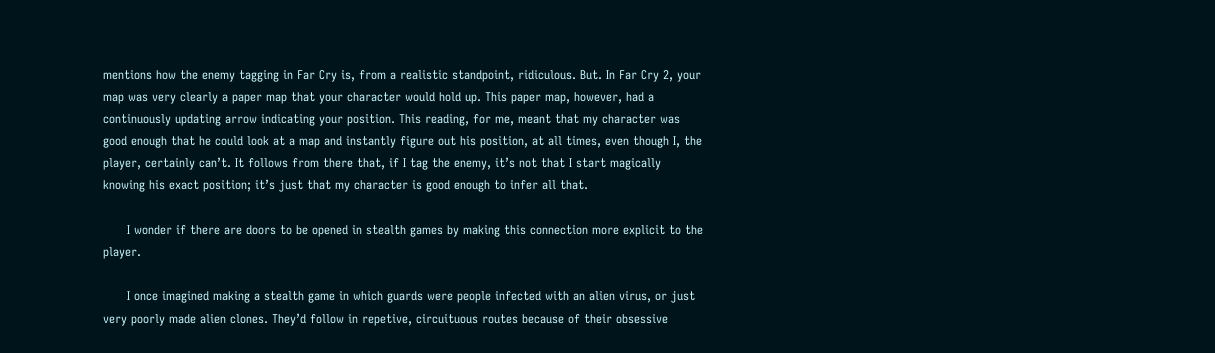mentions how the enemy tagging in Far Cry is, from a realistic standpoint, ridiculous. But. In Far Cry 2, your map was very clearly a paper map that your character would hold up. This paper map, however, had a continuously updating arrow indicating your position. This reading, for me, meant that my character was good enough that he could look at a map and instantly figure out his position, at all times, even though I, the player, certainly can’t. It follows from there that, if I tag the enemy, it’s not that I start magically knowing his exact position; it’s just that my character is good enough to infer all that.

      I wonder if there are doors to be opened in stealth games by making this connection more explicit to the player.

      I once imagined making a stealth game in which guards were people infected with an alien virus, or just very poorly made alien clones. They’d follow in repetive, circuituous routes because of their obsessive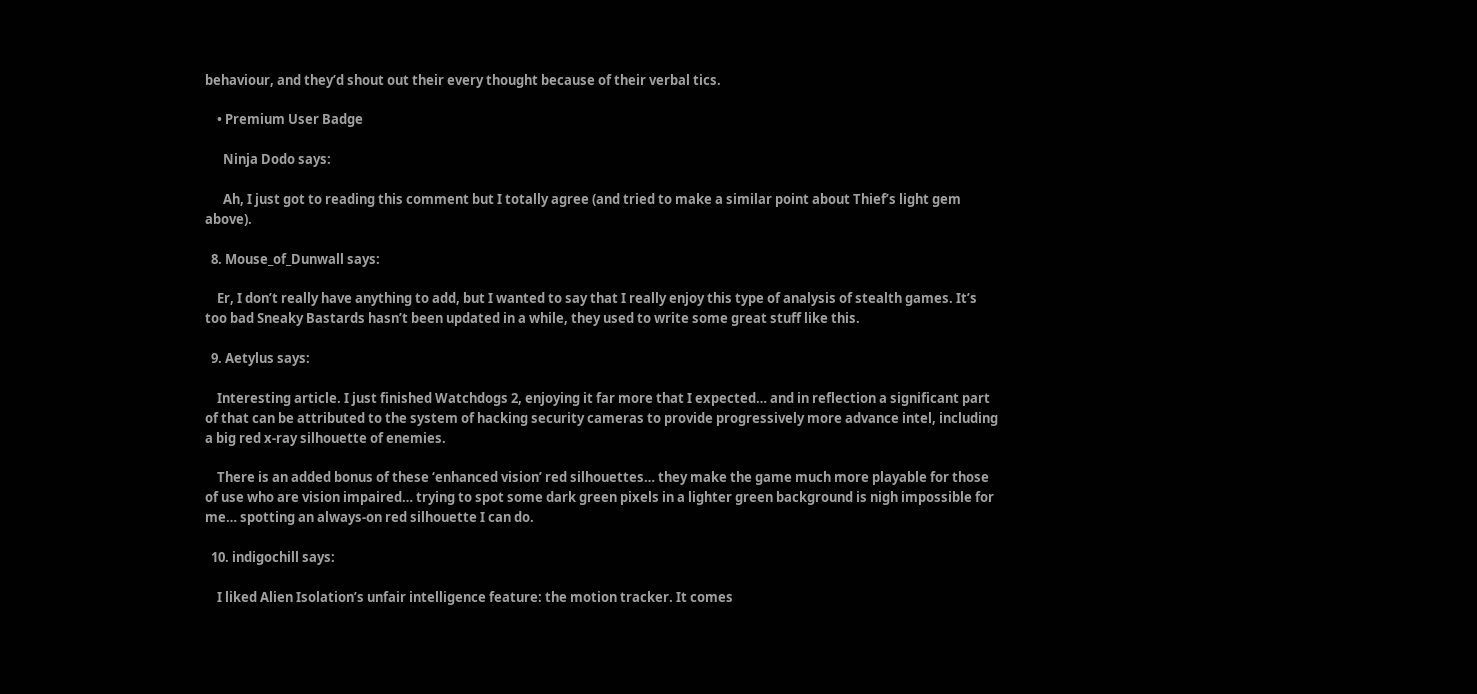behaviour, and they’d shout out their every thought because of their verbal tics.

    • Premium User Badge

      Ninja Dodo says:

      Ah, I just got to reading this comment but I totally agree (and tried to make a similar point about Thief’s light gem above).

  8. Mouse_of_Dunwall says:

    Er, I don’t really have anything to add, but I wanted to say that I really enjoy this type of analysis of stealth games. It’s too bad Sneaky Bastards hasn’t been updated in a while, they used to write some great stuff like this.

  9. Aetylus says:

    Interesting article. I just finished Watchdogs 2, enjoying it far more that I expected… and in reflection a significant part of that can be attributed to the system of hacking security cameras to provide progressively more advance intel, including a big red x-ray silhouette of enemies.

    There is an added bonus of these ‘enhanced vision’ red silhouettes… they make the game much more playable for those of use who are vision impaired… trying to spot some dark green pixels in a lighter green background is nigh impossible for me… spotting an always-on red silhouette I can do.

  10. indigochill says:

    I liked Alien Isolation’s unfair intelligence feature: the motion tracker. It comes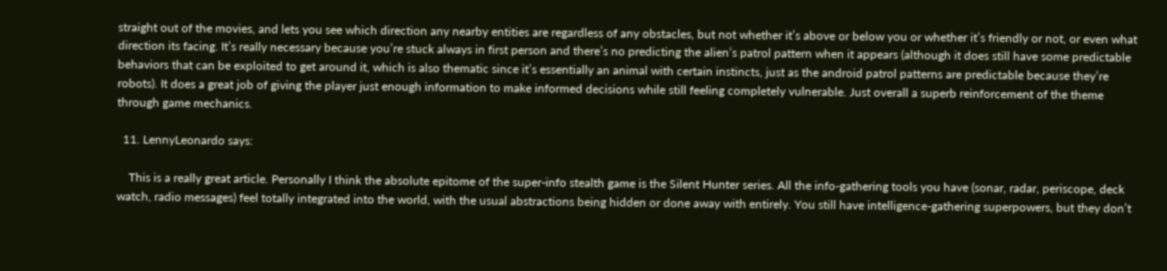straight out of the movies, and lets you see which direction any nearby entities are regardless of any obstacles, but not whether it’s above or below you or whether it’s friendly or not, or even what direction its facing. It’s really necessary because you’re stuck always in first person and there’s no predicting the alien’s patrol pattern when it appears (although it does still have some predictable behaviors that can be exploited to get around it, which is also thematic since it’s essentially an animal with certain instincts, just as the android patrol patterns are predictable because they’re robots). It does a great job of giving the player just enough information to make informed decisions while still feeling completely vulnerable. Just overall a superb reinforcement of the theme through game mechanics.

  11. LennyLeonardo says:

    This is a really great article. Personally I think the absolute epitome of the super-info stealth game is the Silent Hunter series. All the info-gathering tools you have (sonar, radar, periscope, deck watch, radio messages) feel totally integrated into the world, with the usual abstractions being hidden or done away with entirely. You still have intelligence-gathering superpowers, but they don’t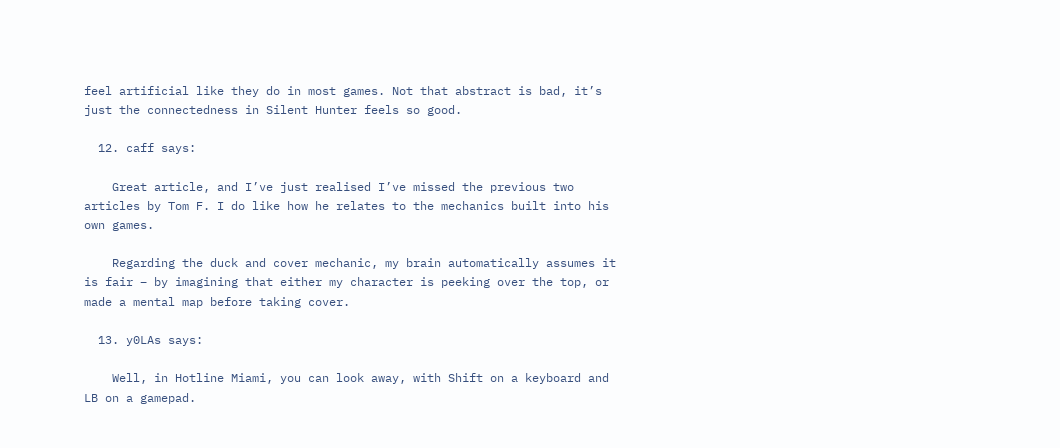feel artificial like they do in most games. Not that abstract is bad, it’s just the connectedness in Silent Hunter feels so good.

  12. caff says:

    Great article, and I’ve just realised I’ve missed the previous two articles by Tom F. I do like how he relates to the mechanics built into his own games.

    Regarding the duck and cover mechanic, my brain automatically assumes it is fair – by imagining that either my character is peeking over the top, or made a mental map before taking cover.

  13. y0LAs says:

    Well, in Hotline Miami, you can look away, with Shift on a keyboard and LB on a gamepad.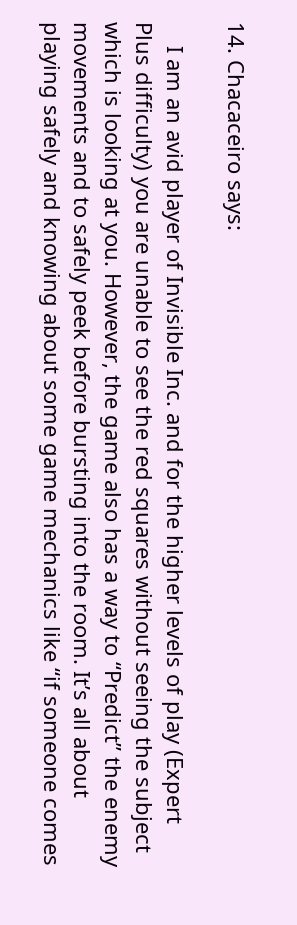14. Chacaceiro says:

    I am an avid player of Invisible Inc. and for the higher levels of play (Expert Plus difficulty) you are unable to see the red squares without seeing the subject which is looking at you. However, the game also has a way to “Predict” the enemy movements and to safely peek before bursting into the room. It’s all about playing safely and knowing about some game mechanics like “if someone comes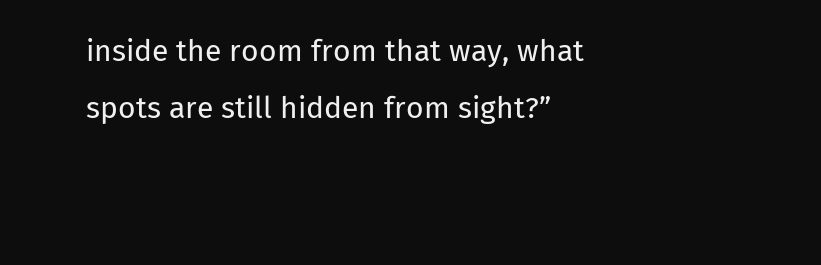inside the room from that way, what spots are still hidden from sight?”